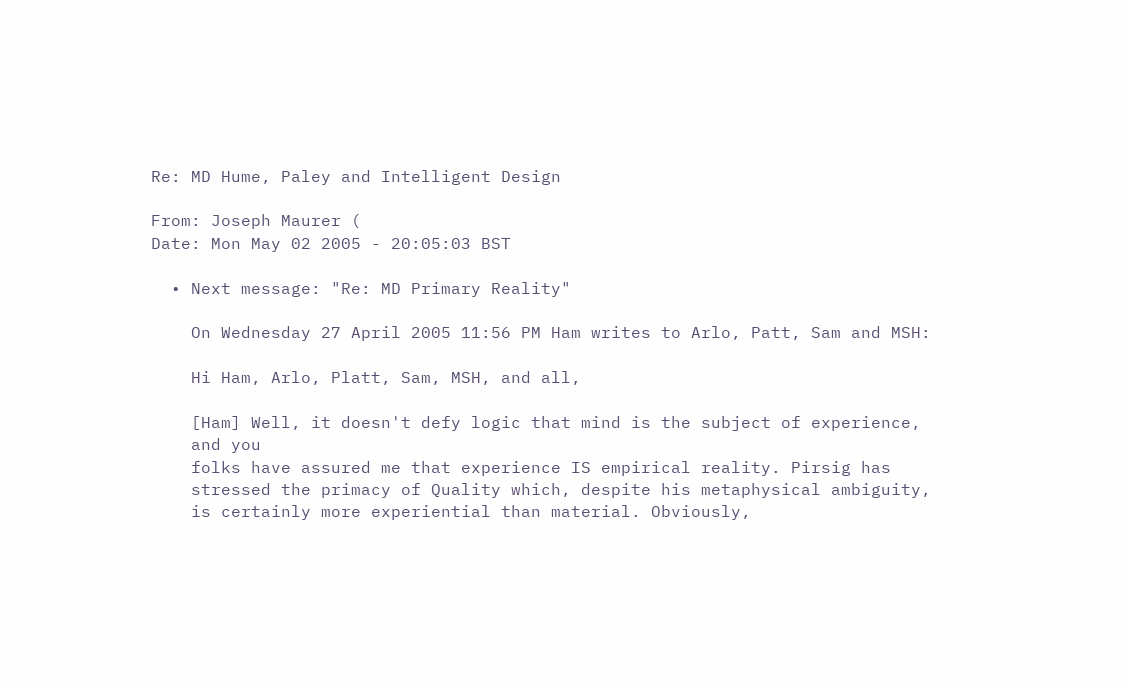Re: MD Hume, Paley and Intelligent Design

From: Joseph Maurer (
Date: Mon May 02 2005 - 20:05:03 BST

  • Next message: "Re: MD Primary Reality"

    On Wednesday 27 April 2005 11:56 PM Ham writes to Arlo, Patt, Sam and MSH:

    Hi Ham, Arlo, Platt, Sam, MSH, and all,

    [Ham] Well, it doesn't defy logic that mind is the subject of experience,
    and you
    folks have assured me that experience IS empirical reality. Pirsig has
    stressed the primacy of Quality which, despite his metaphysical ambiguity,
    is certainly more experiential than material. Obviously,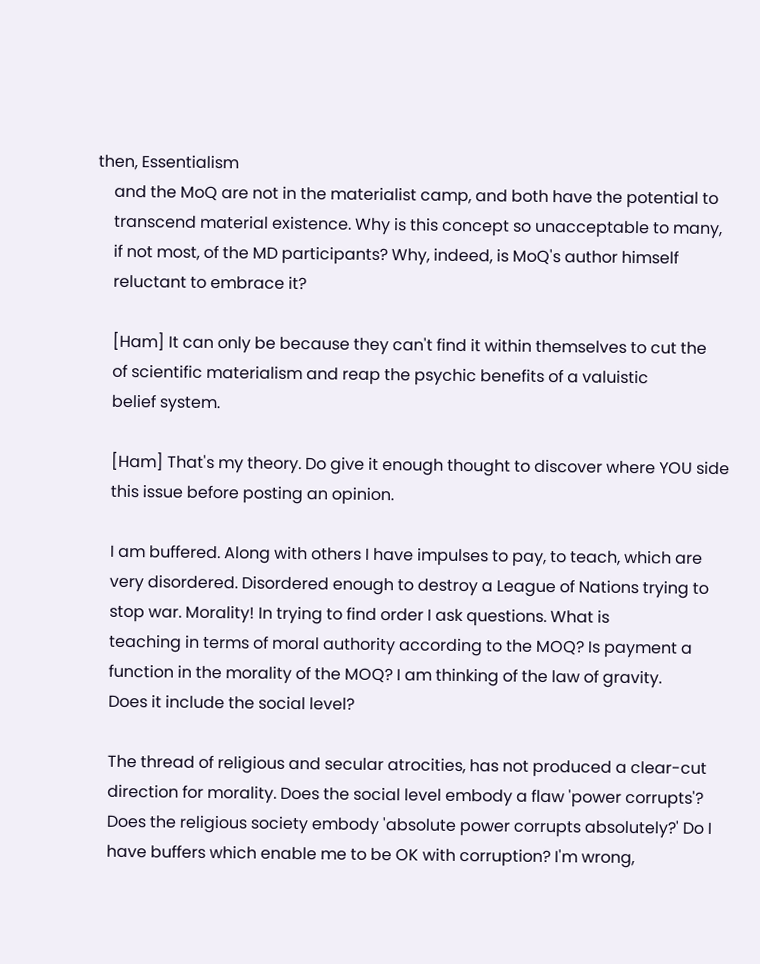then, Essentialism
    and the MoQ are not in the materialist camp, and both have the potential to
    transcend material existence. Why is this concept so unacceptable to many,
    if not most, of the MD participants? Why, indeed, is MoQ's author himself
    reluctant to embrace it?

    [Ham] It can only be because they can't find it within themselves to cut the
    of scientific materialism and reap the psychic benefits of a valuistic
    belief system.

    [Ham] That's my theory. Do give it enough thought to discover where YOU side
    this issue before posting an opinion.

    I am buffered. Along with others I have impulses to pay, to teach, which are
    very disordered. Disordered enough to destroy a League of Nations trying to
    stop war. Morality! In trying to find order I ask questions. What is
    teaching in terms of moral authority according to the MOQ? Is payment a
    function in the morality of the MOQ? I am thinking of the law of gravity.
    Does it include the social level?

    The thread of religious and secular atrocities, has not produced a clear-cut
    direction for morality. Does the social level embody a flaw 'power corrupts'?
    Does the religious society embody 'absolute power corrupts absolutely?' Do I
    have buffers which enable me to be OK with corruption? I'm wrong,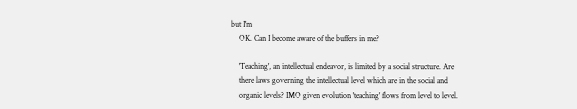but I'm
    OK. Can I become aware of the buffers in me?

    'Teaching', an intellectual endeavor, is limited by a social structure. Are
    there laws governing the intellectual level which are in the social and
    organic levels? IMO given evolution 'teaching' flows from level to level.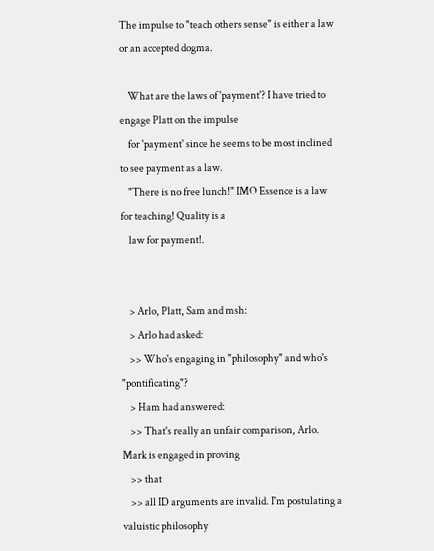The impulse to "teach others sense" is either a law or an accepted dogma.

    What are the laws of 'payment'? I have tried to engage Platt on the impulse
    for 'payment' since he seems to be most inclined to see payment as a law.
    "There is no free lunch!" IMO Essence is a law for teaching! Quality is a
    law for payment!.


    > Arlo, Platt, Sam and msh:
    > Arlo had asked:
    >> Who's engaging in "philosophy" and who's "pontificating"?
    > Ham had answered:
    >> That's really an unfair comparison, Arlo. Mark is engaged in proving
    >> that
    >> all ID arguments are invalid. I'm postulating a valuistic philosophy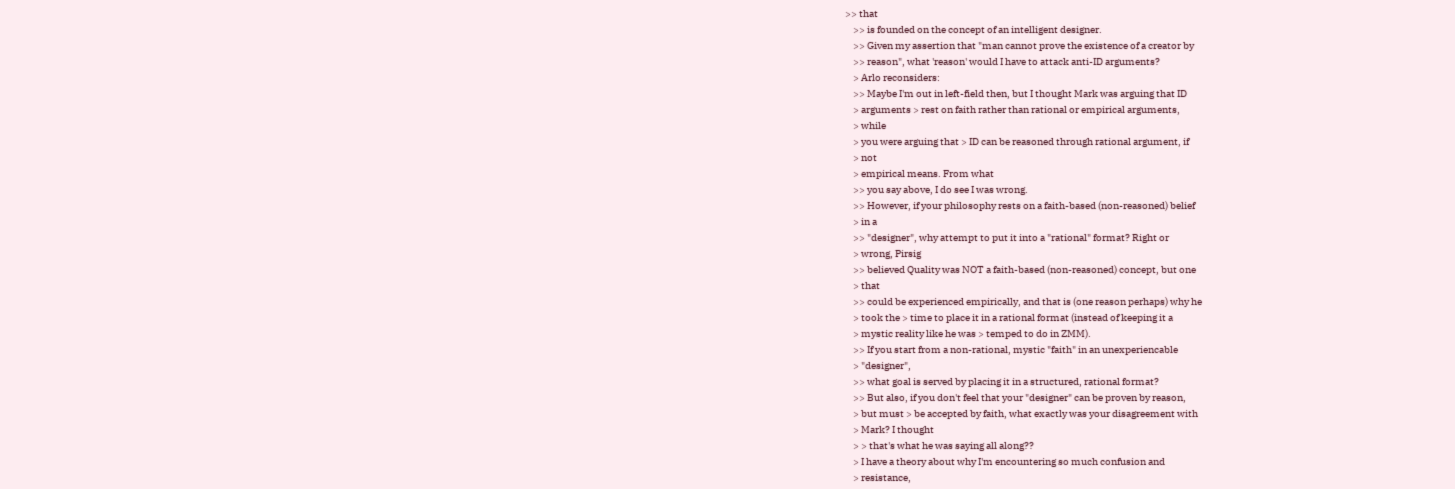>> that
    >> is founded on the concept of an intelligent designer.
    >> Given my assertion that "man cannot prove the existence of a creator by
    >> reason", what 'reason' would I have to attack anti-ID arguments?
    > Arlo reconsiders:
    >> Maybe I'm out in left-field then, but I thought Mark was arguing that ID
    > arguments > rest on faith rather than rational or empirical arguments,
    > while
    > you were arguing that > ID can be reasoned through rational argument, if
    > not
    > empirical means. From what
    >> you say above, I do see I was wrong.
    >> However, if your philosophy rests on a faith-based (non-reasoned) belief
    > in a
    >> "designer", why attempt to put it into a "rational" format? Right or
    > wrong, Pirsig
    >> believed Quality was NOT a faith-based (non-reasoned) concept, but one
    > that
    >> could be experienced empirically, and that is (one reason perhaps) why he
    > took the > time to place it in a rational format (instead of keeping it a
    > mystic reality like he was > temped to do in ZMM).
    >> If you start from a non-rational, mystic "faith" in an unexperiencable
    > "designer",
    >> what goal is served by placing it in a structured, rational format?
    >> But also, if you don't feel that your "designer" can be proven by reason,
    > but must > be accepted by faith, what exactly was your disagreement with
    > Mark? I thought
    > > that's what he was saying all along??
    > I have a theory about why I'm encountering so much confusion and
    > resistance,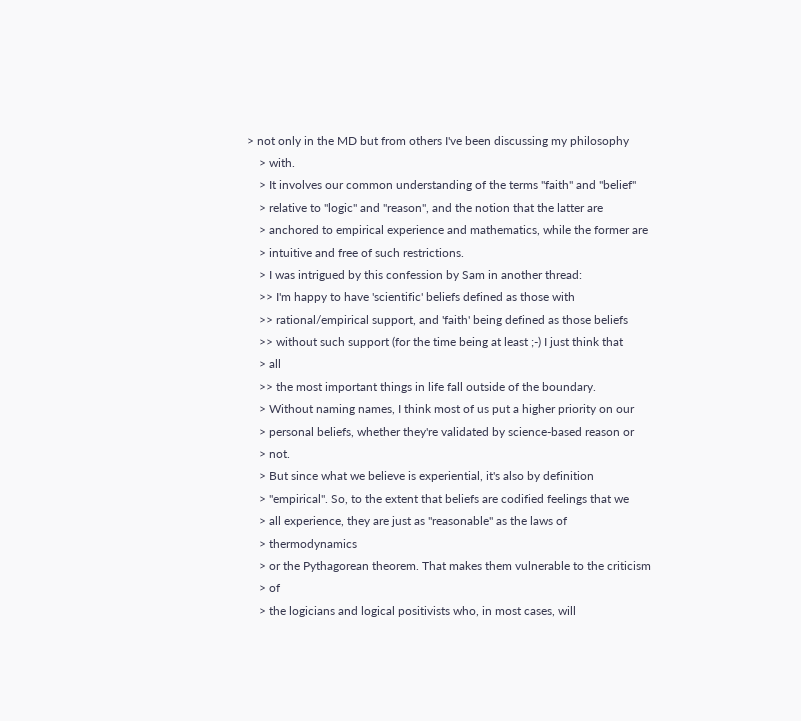> not only in the MD but from others I've been discussing my philosophy
    > with.
    > It involves our common understanding of the terms "faith" and "belief"
    > relative to "logic" and "reason", and the notion that the latter are
    > anchored to empirical experience and mathematics, while the former are
    > intuitive and free of such restrictions.
    > I was intrigued by this confession by Sam in another thread:
    >> I'm happy to have 'scientific' beliefs defined as those with
    >> rational/empirical support, and 'faith' being defined as those beliefs
    >> without such support (for the time being at least ;-) I just think that
    > all
    >> the most important things in life fall outside of the boundary.
    > Without naming names, I think most of us put a higher priority on our
    > personal beliefs, whether they're validated by science-based reason or
    > not.
    > But since what we believe is experiential, it's also by definition
    > "empirical". So, to the extent that beliefs are codified feelings that we
    > all experience, they are just as "reasonable" as the laws of
    > thermodynamics
    > or the Pythagorean theorem. That makes them vulnerable to the criticism
    > of
    > the logicians and logical positivists who, in most cases, will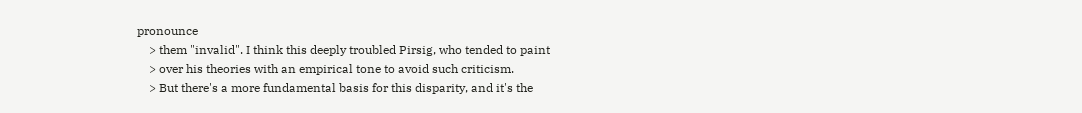pronounce
    > them "invalid". I think this deeply troubled Pirsig, who tended to paint
    > over his theories with an empirical tone to avoid such criticism.
    > But there's a more fundamental basis for this disparity, and it's the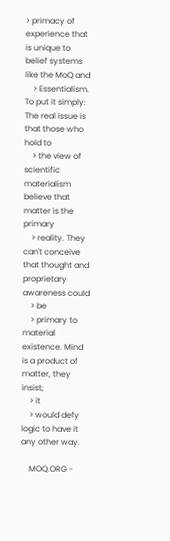> primacy of experience that is unique to belief systems like the MoQ and
    > Essentialism. To put it simply: The real issue is that those who hold to
    > the view of scientific materialism believe that matter is the primary
    > reality. They can't conceive that thought and proprietary awareness could
    > be
    > primary to material existence. Mind is a product of matter, they insist;
    > it
    > would defy logic to have it any other way.

    MOQ.ORG -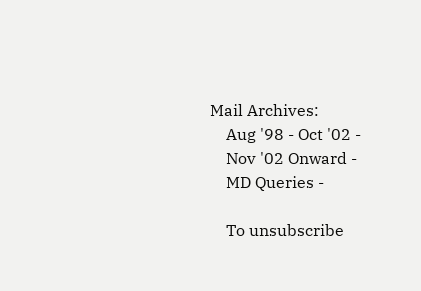Mail Archives:
    Aug '98 - Oct '02 -
    Nov '02 Onward -
    MD Queries -

    To unsubscribe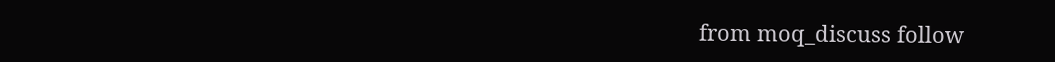from moq_discuss follow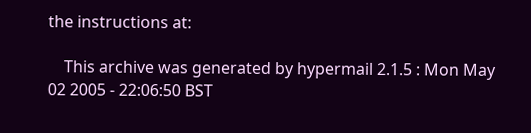the instructions at:

    This archive was generated by hypermail 2.1.5 : Mon May 02 2005 - 22:06:50 BST